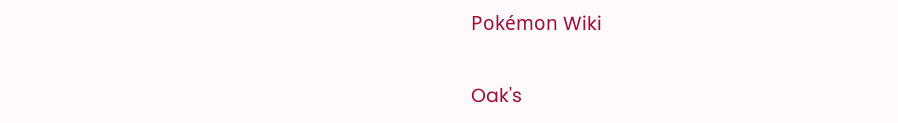Pokémon Wiki

Oak's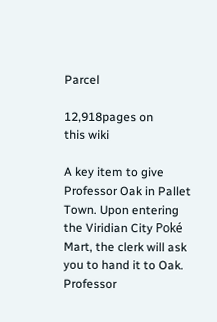Parcel

12,918pages on
this wiki

A key item to give Professor Oak in Pallet Town. Upon entering the Viridian City Poké Mart, the clerk will ask you to hand it to Oak. Professor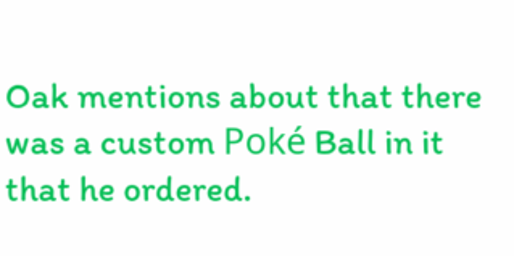Oak mentions about that there was a custom Poké Ball in it that he ordered.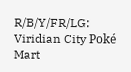R/B/Y/FR/LG: Viridian City Poké Mart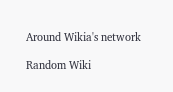Around Wikia's network

Random Wiki